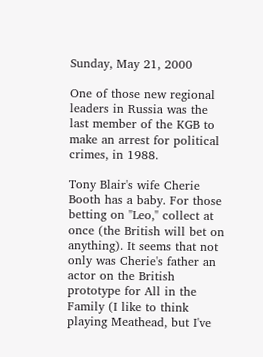Sunday, May 21, 2000

One of those new regional leaders in Russia was the last member of the KGB to make an arrest for political crimes, in 1988.

Tony Blair's wife Cherie Booth has a baby. For those betting on "Leo," collect at once (the British will bet on anything). It seems that not only was Cherie's father an actor on the British prototype for All in the Family (I like to think playing Meathead, but I've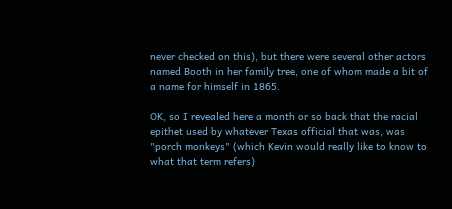never checked on this), but there were several other actors named Booth in her family tree, one of whom made a bit of a name for himself in 1865.

OK, so I revealed here a month or so back that the racial epithet used by whatever Texas official that was, was "porch monkeys" (which Kevin would really like to know to what that term refers)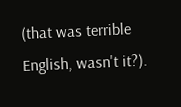(that was terrible English, wasn't it?).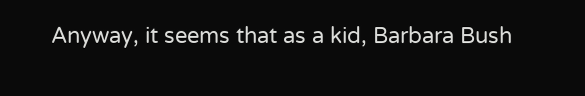Anyway, it seems that as a kid, Barbara Bush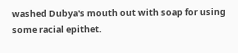washed Dubya's mouth out with soap for using some racial epithet.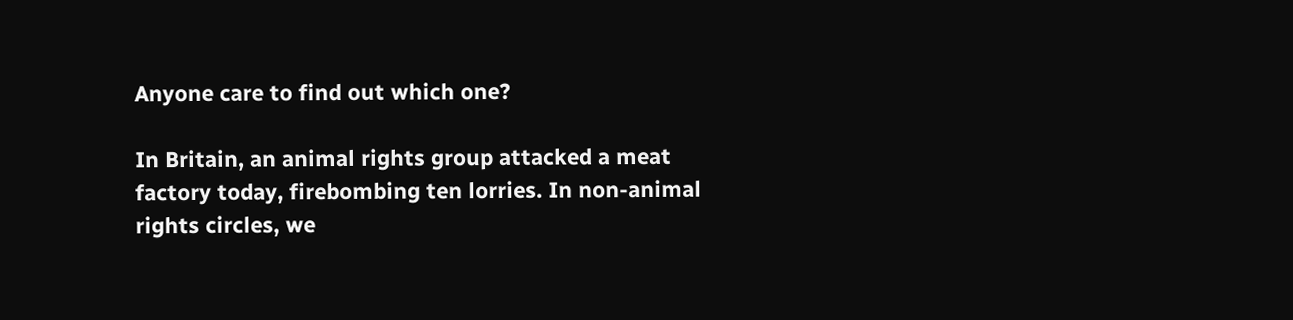Anyone care to find out which one?

In Britain, an animal rights group attacked a meat factory today, firebombing ten lorries. In non-animal rights circles, we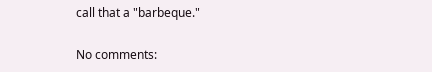call that a "barbeque."

No comments: